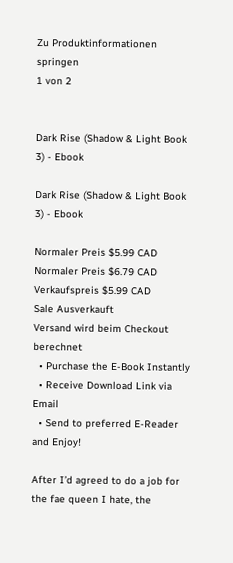Zu Produktinformationen springen
1 von 2


Dark Rise (Shadow & Light Book 3) - Ebook

Dark Rise (Shadow & Light Book 3) - Ebook

Normaler Preis $5.99 CAD
Normaler Preis $6.79 CAD Verkaufspreis $5.99 CAD
Sale Ausverkauft
Versand wird beim Checkout berechnet
  • Purchase the E-Book Instantly
  • Receive Download Link via Email
  • Send to preferred E-Reader and Enjoy!

After I’d agreed to do a job for the fae queen I hate, the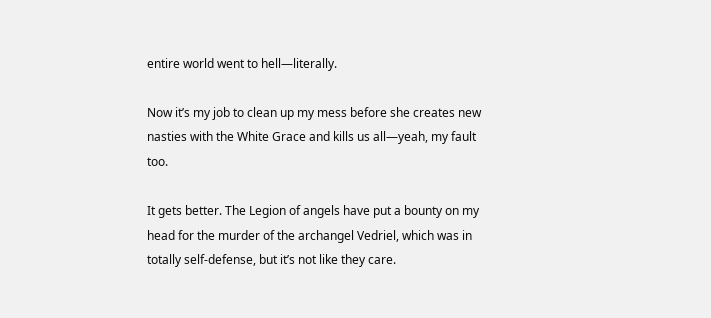entire world went to hell—literally.

Now it’s my job to clean up my mess before she creates new nasties with the White Grace and kills us all—yeah, my fault too.

It gets better. The Legion of angels have put a bounty on my head for the murder of the archangel Vedriel, which was in totally self-defense, but it’s not like they care.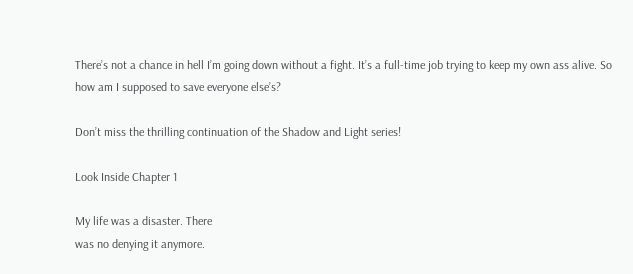There’s not a chance in hell I’m going down without a fight. It’s a full-time job trying to keep my own ass alive. So how am I supposed to save everyone else’s?

Don’t miss the thrilling continuation of the Shadow and Light series!

Look Inside Chapter 1

My life was a disaster. There
was no denying it anymore.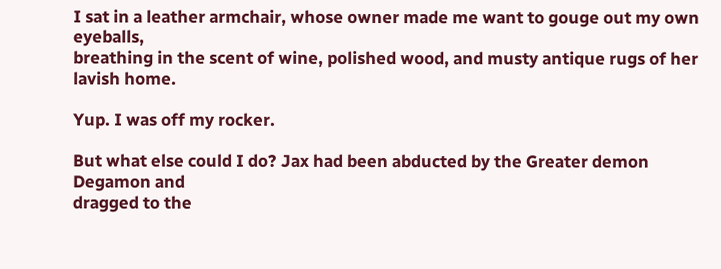I sat in a leather armchair, whose owner made me want to gouge out my own eyeballs,
breathing in the scent of wine, polished wood, and musty antique rugs of her
lavish home.

Yup. I was off my rocker.

But what else could I do? Jax had been abducted by the Greater demon Degamon and
dragged to the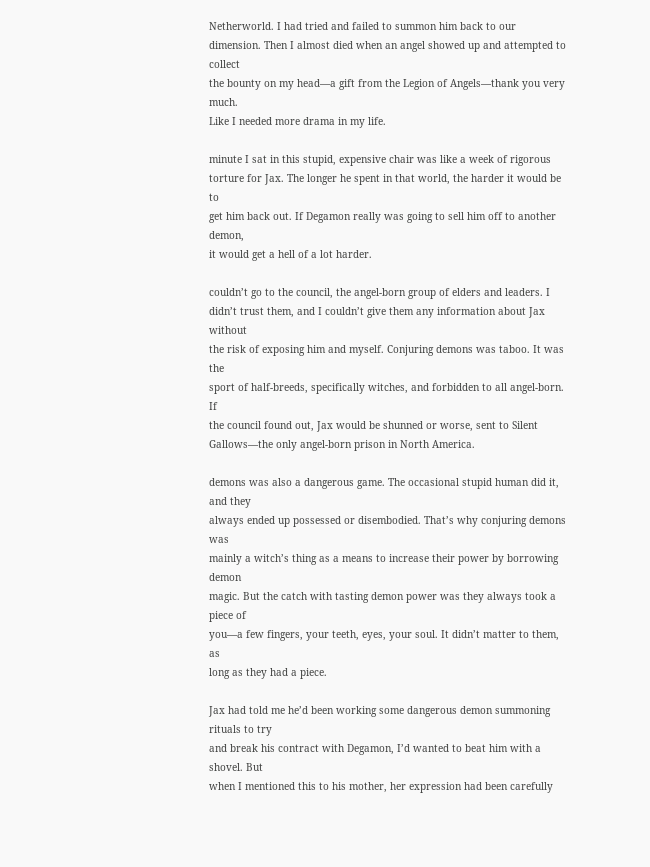Netherworld. I had tried and failed to summon him back to our
dimension. Then I almost died when an angel showed up and attempted to collect
the bounty on my head—a gift from the Legion of Angels—thank you very much.
Like I needed more drama in my life.

minute I sat in this stupid, expensive chair was like a week of rigorous
torture for Jax. The longer he spent in that world, the harder it would be to
get him back out. If Degamon really was going to sell him off to another demon,
it would get a hell of a lot harder.

couldn’t go to the council, the angel-born group of elders and leaders. I
didn’t trust them, and I couldn’t give them any information about Jax without
the risk of exposing him and myself. Conjuring demons was taboo. It was the
sport of half-breeds, specifically witches, and forbidden to all angel-born. If
the council found out, Jax would be shunned or worse, sent to Silent
Gallows—the only angel-born prison in North America.

demons was also a dangerous game. The occasional stupid human did it, and they
always ended up possessed or disembodied. That’s why conjuring demons was
mainly a witch’s thing as a means to increase their power by borrowing demon
magic. But the catch with tasting demon power was they always took a piece of
you—a few fingers, your teeth, eyes, your soul. It didn’t matter to them, as
long as they had a piece.

Jax had told me he’d been working some dangerous demon summoning rituals to try
and break his contract with Degamon, I’d wanted to beat him with a shovel. But
when I mentioned this to his mother, her expression had been carefully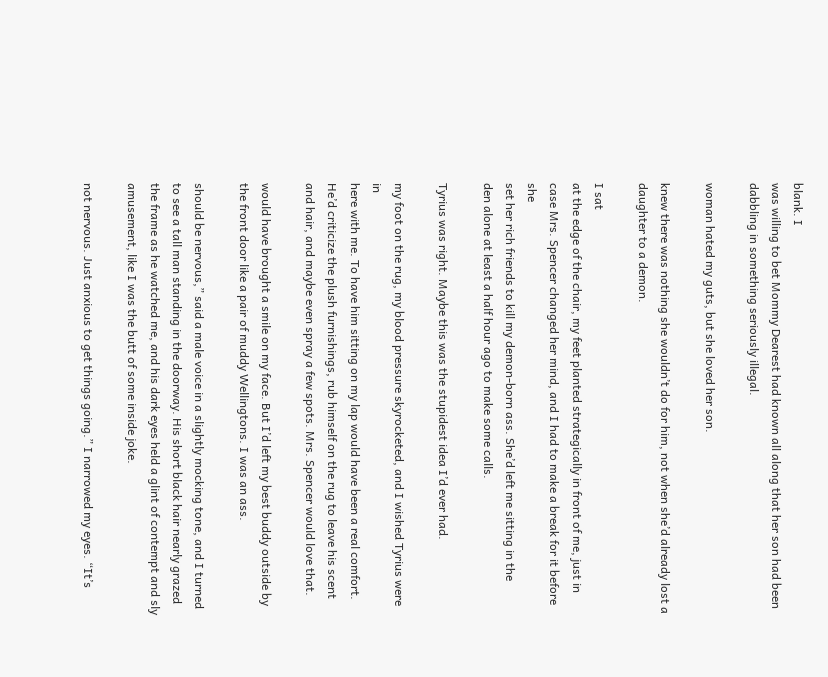blank. I
was willing to bet Mommy Dearest had known all along that her son had been
dabbling in something seriously illegal.

woman hated my guts, but she loved her son.

knew there was nothing she wouldn’t do for him, not when she’d already lost a
daughter to a demon.

I sat
at the edge of the chair, my feet planted strategically in front of me, just in
case Mrs. Spencer changed her mind, and I had to make a break for it before she
set her rich friends to kill my demon-born ass. She’d left me sitting in the
den alone at least a half hour ago to make some calls.

Tyrius was right. Maybe this was the stupidest idea I’d ever had.

my foot on the rug, my blood pressure skyrocketed, and I wished Tyrius were in
here with me. To have him sitting on my lap would have been a real comfort.
He’d criticize the plush furnishings, rub himself on the rug to leave his scent
and hair, and maybe even spray a few spots. Mrs. Spencer would love that.

would have brought a smile on my face. But I’d left my best buddy outside by
the front door like a pair of muddy Wellingtons. I was an ass.

should be nervous,” said a male voice in a slightly mocking tone, and I turned
to see a tall man standing in the doorway. His short black hair nearly grazed
the frame as he watched me, and his dark eyes held a glint of contempt and sly
amusement, like I was the butt of some inside joke.

not nervous. Just anxious to get things going.” I narrowed my eyes. “It’s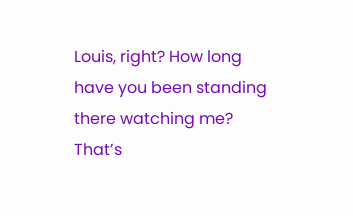Louis, right? How long have you been standing there watching me? That’s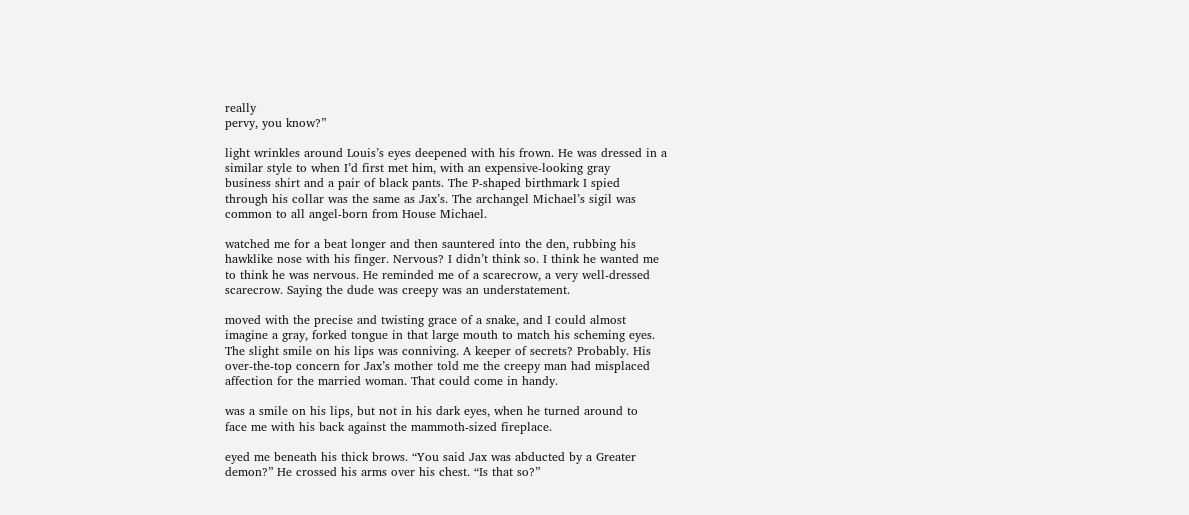really
pervy, you know?”

light wrinkles around Louis’s eyes deepened with his frown. He was dressed in a
similar style to when I’d first met him, with an expensive-looking gray
business shirt and a pair of black pants. The P-shaped birthmark I spied
through his collar was the same as Jax’s. The archangel Michael’s sigil was
common to all angel-born from House Michael.

watched me for a beat longer and then sauntered into the den, rubbing his
hawklike nose with his finger. Nervous? I didn’t think so. I think he wanted me
to think he was nervous. He reminded me of a scarecrow, a very well-dressed
scarecrow. Saying the dude was creepy was an understatement.

moved with the precise and twisting grace of a snake, and I could almost
imagine a gray, forked tongue in that large mouth to match his scheming eyes.
The slight smile on his lips was conniving. A keeper of secrets? Probably. His
over-the-top concern for Jax’s mother told me the creepy man had misplaced
affection for the married woman. That could come in handy.

was a smile on his lips, but not in his dark eyes, when he turned around to
face me with his back against the mammoth-sized fireplace.

eyed me beneath his thick brows. “You said Jax was abducted by a Greater
demon?” He crossed his arms over his chest. “Is that so?”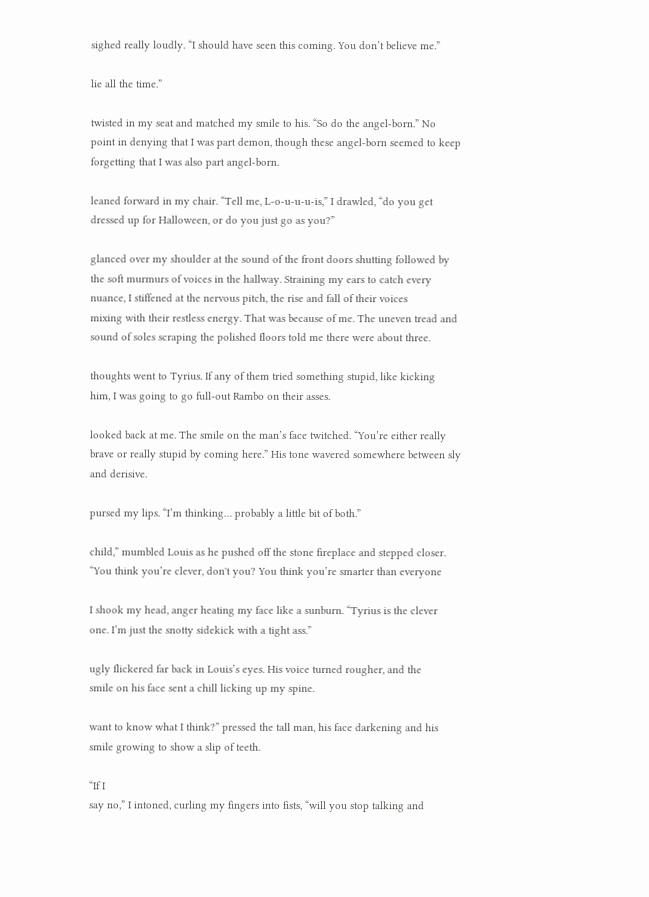sighed really loudly. “I should have seen this coming. You don’t believe me.”

lie all the time.”

twisted in my seat and matched my smile to his. “So do the angel-born.” No
point in denying that I was part demon, though these angel-born seemed to keep
forgetting that I was also part angel-born.

leaned forward in my chair. “Tell me, L-o-u-u-u-is,” I drawled, “do you get
dressed up for Halloween, or do you just go as you?”

glanced over my shoulder at the sound of the front doors shutting followed by
the soft murmurs of voices in the hallway. Straining my ears to catch every
nuance, I stiffened at the nervous pitch, the rise and fall of their voices
mixing with their restless energy. That was because of me. The uneven tread and
sound of soles scraping the polished floors told me there were about three.

thoughts went to Tyrius. If any of them tried something stupid, like kicking
him, I was going to go full-out Rambo on their asses.

looked back at me. The smile on the man’s face twitched. “You’re either really
brave or really stupid by coming here.” His tone wavered somewhere between sly
and derisive.

pursed my lips. “I’m thinking… probably a little bit of both.”

child,” mumbled Louis as he pushed off the stone fireplace and stepped closer.
“You think you’re clever, don't you? You think you’re smarter than everyone

I shook my head, anger heating my face like a sunburn. “Tyrius is the clever
one. I’m just the snotty sidekick with a tight ass.”

ugly flickered far back in Louis’s eyes. His voice turned rougher, and the
smile on his face sent a chill licking up my spine.

want to know what I think?” pressed the tall man, his face darkening and his
smile growing to show a slip of teeth.

“If I
say no,” I intoned, curling my fingers into fists, “will you stop talking and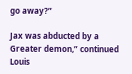go away?”

Jax was abducted by a Greater demon,” continued Louis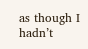as though I hadn’t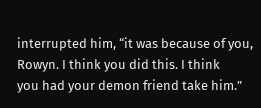interrupted him, “it was because of you, Rowyn. I think you did this. I think
you had your demon friend take him.”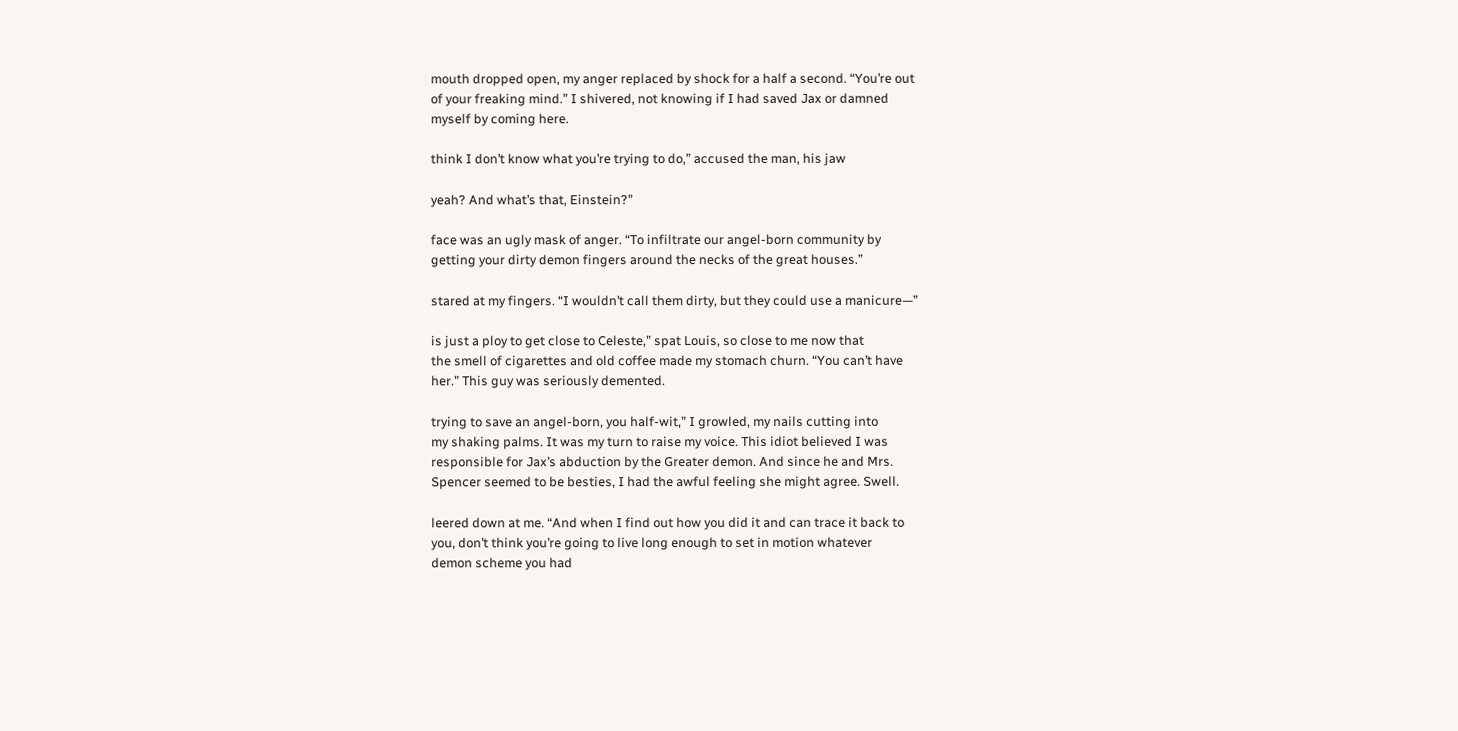mouth dropped open, my anger replaced by shock for a half a second. “You’re out
of your freaking mind.” I shivered, not knowing if I had saved Jax or damned
myself by coming here.

think I don’t know what you’re trying to do,” accused the man, his jaw

yeah? And what’s that, Einstein?”

face was an ugly mask of anger. “To infiltrate our angel-born community by
getting your dirty demon fingers around the necks of the great houses.”

stared at my fingers. “I wouldn’t call them dirty, but they could use a manicure—”

is just a ploy to get close to Celeste,” spat Louis, so close to me now that
the smell of cigarettes and old coffee made my stomach churn. “You can’t have
her.” This guy was seriously demented.

trying to save an angel-born, you half-wit,” I growled, my nails cutting into
my shaking palms. It was my turn to raise my voice. This idiot believed I was
responsible for Jax’s abduction by the Greater demon. And since he and Mrs.
Spencer seemed to be besties, I had the awful feeling she might agree. Swell.

leered down at me. “And when I find out how you did it and can trace it back to
you, don’t think you’re going to live long enough to set in motion whatever
demon scheme you had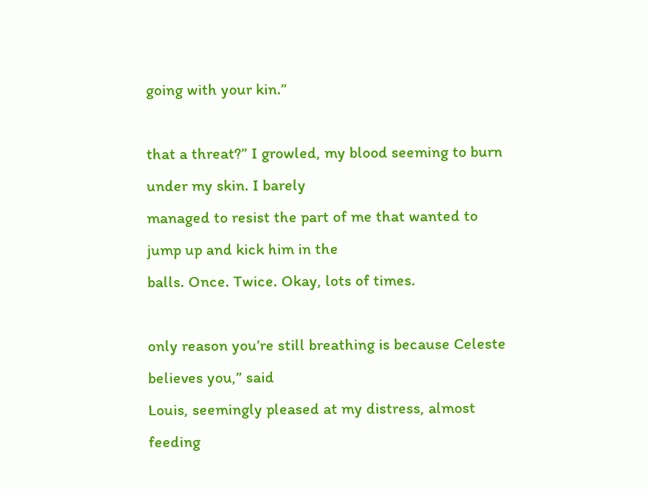going with your kin.”

that a threat?” I growled, my blood seeming to burn under my skin. I barely
managed to resist the part of me that wanted to jump up and kick him in the
balls. Once. Twice. Okay, lots of times.

only reason you’re still breathing is because Celeste believes you,” said
Louis, seemingly pleased at my distress, almost feeding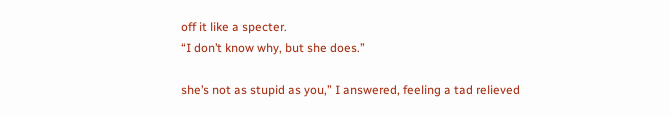off it like a specter.
“I don’t know why, but she does.”

she’s not as stupid as you,” I answered, feeling a tad relieved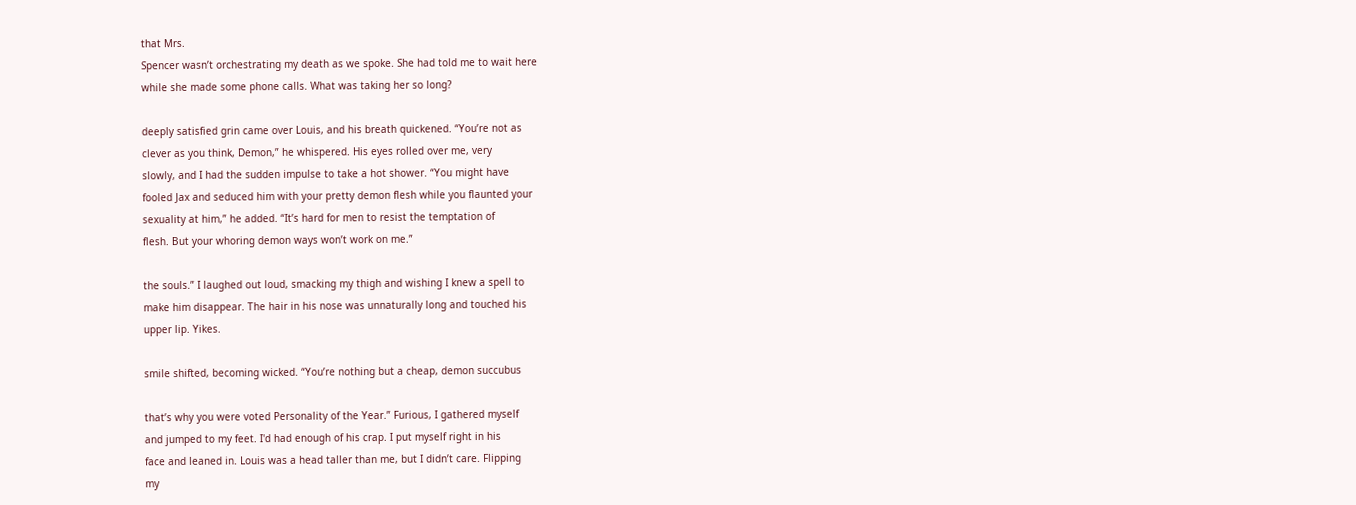that Mrs.
Spencer wasn’t orchestrating my death as we spoke. She had told me to wait here
while she made some phone calls. What was taking her so long?

deeply satisfied grin came over Louis, and his breath quickened. “You’re not as
clever as you think, Demon,” he whispered. His eyes rolled over me, very
slowly, and I had the sudden impulse to take a hot shower. “You might have
fooled Jax and seduced him with your pretty demon flesh while you flaunted your
sexuality at him,” he added. “It’s hard for men to resist the temptation of
flesh. But your whoring demon ways won’t work on me.”

the souls.” I laughed out loud, smacking my thigh and wishing I knew a spell to
make him disappear. The hair in his nose was unnaturally long and touched his
upper lip. Yikes.

smile shifted, becoming wicked. “You’re nothing but a cheap, demon succubus

that’s why you were voted Personality of the Year.” Furious, I gathered myself
and jumped to my feet. I'd had enough of his crap. I put myself right in his
face and leaned in. Louis was a head taller than me, but I didn’t care. Flipping
my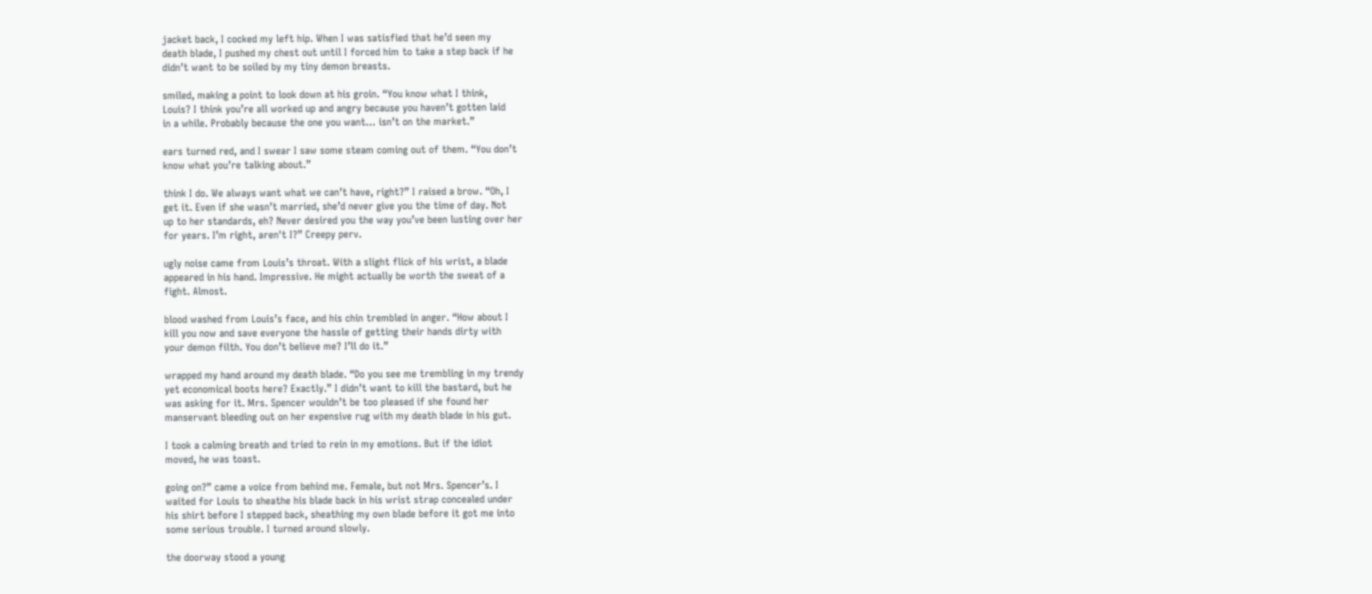jacket back, I cocked my left hip. When I was satisfied that he’d seen my
death blade, I pushed my chest out until I forced him to take a step back if he
didn’t want to be soiled by my tiny demon breasts.

smiled, making a point to look down at his groin. “You know what I think,
Louis? I think you’re all worked up and angry because you haven’t gotten laid
in a while. Probably because the one you want… isn’t on the market.”

ears turned red, and I swear I saw some steam coming out of them. “You don’t
know what you’re talking about.”

think I do. We always want what we can’t have, right?” I raised a brow. “Oh, I
get it. Even if she wasn’t married, she’d never give you the time of day. Not
up to her standards, eh? Never desired you the way you’ve been lusting over her
for years. I’m right, aren't I?” Creepy perv.

ugly noise came from Louis’s throat. With a slight flick of his wrist, a blade
appeared in his hand. Impressive. He might actually be worth the sweat of a
fight. Almost.

blood washed from Louis’s face, and his chin trembled in anger. “How about I
kill you now and save everyone the hassle of getting their hands dirty with
your demon filth. You don’t believe me? I’ll do it.”

wrapped my hand around my death blade. “Do you see me trembling in my trendy
yet economical boots here? Exactly.” I didn’t want to kill the bastard, but he
was asking for it. Mrs. Spencer wouldn’t be too pleased if she found her
manservant bleeding out on her expensive rug with my death blade in his gut.

I took a calming breath and tried to rein in my emotions. But if the idiot
moved, he was toast.

going on?” came a voice from behind me. Female, but not Mrs. Spencer’s. I
waited for Louis to sheathe his blade back in his wrist strap concealed under
his shirt before I stepped back, sheathing my own blade before it got me into
some serious trouble. I turned around slowly.

the doorway stood a young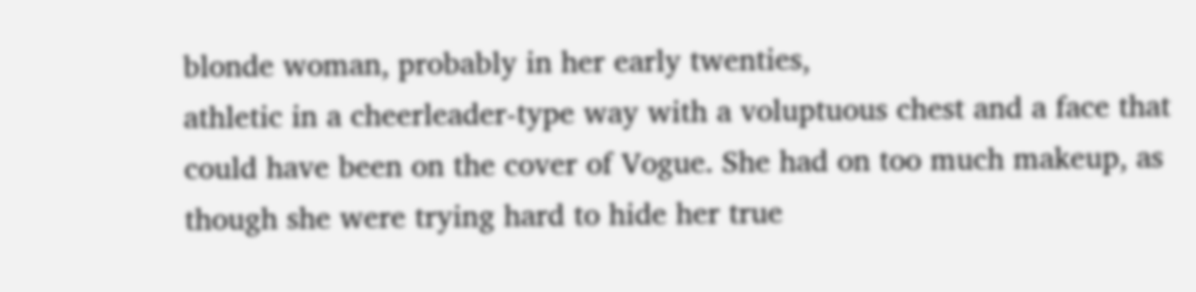blonde woman, probably in her early twenties,
athletic in a cheerleader-type way with a voluptuous chest and a face that
could have been on the cover of Vogue. She had on too much makeup, as
though she were trying hard to hide her true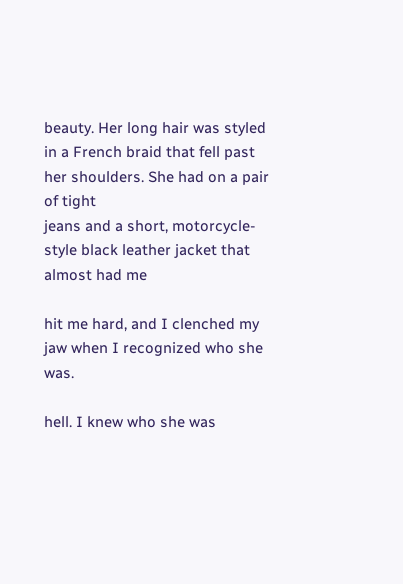beauty. Her long hair was styled
in a French braid that fell past her shoulders. She had on a pair of tight
jeans and a short, motorcycle-style black leather jacket that almost had me

hit me hard, and I clenched my jaw when I recognized who she was.

hell. I knew who she was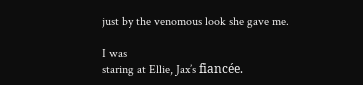just by the venomous look she gave me.

I was
staring at Ellie, Jax’s fiancée.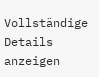Vollständige Details anzeigen